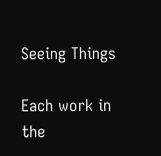Seeing Things

Each work in the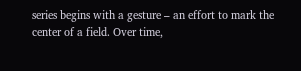series begins with a gesture – an effort to mark the center of a field. Over time,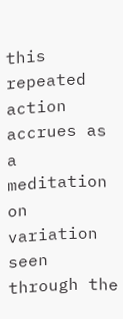this repeated action accrues as a meditation on variation seen through the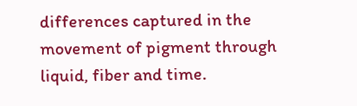differences captured in the movement of pigment through liquid, fiber and time.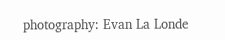photography: Evan La Londe